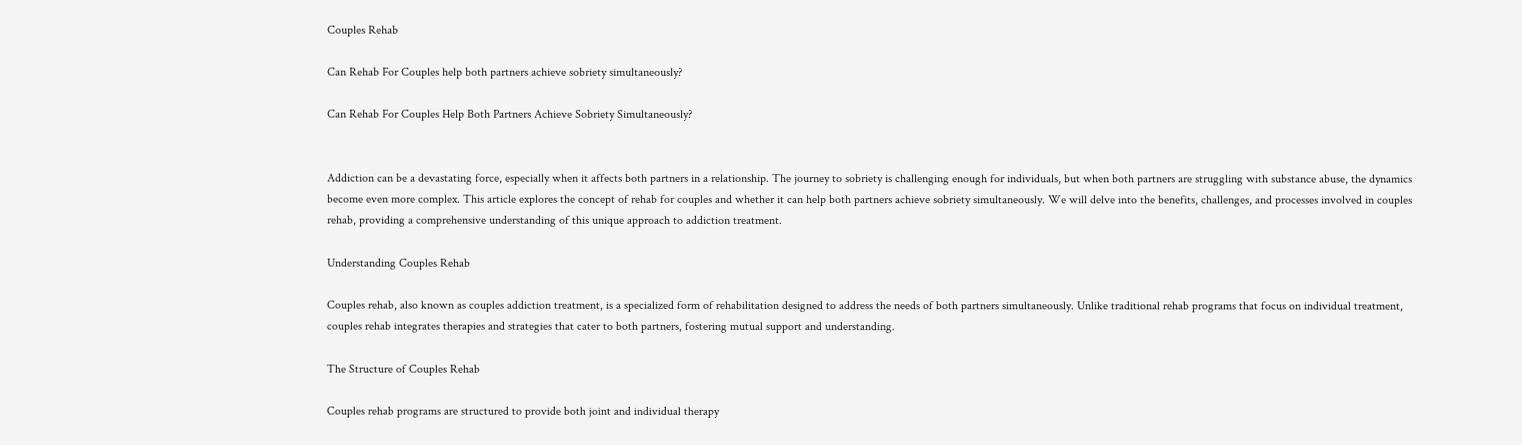Couples Rehab

Can Rehab For Couples help both partners achieve sobriety simultaneously?

Can Rehab For Couples Help Both Partners Achieve Sobriety Simultaneously?


Addiction can be a devastating force, especially when it affects both partners in a relationship. The journey to sobriety is challenging enough for individuals, but when both partners are struggling with substance abuse, the dynamics become even more complex. This article explores the concept of rehab for couples and whether it can help both partners achieve sobriety simultaneously. We will delve into the benefits, challenges, and processes involved in couples rehab, providing a comprehensive understanding of this unique approach to addiction treatment.

Understanding Couples Rehab

Couples rehab, also known as couples addiction treatment, is a specialized form of rehabilitation designed to address the needs of both partners simultaneously. Unlike traditional rehab programs that focus on individual treatment, couples rehab integrates therapies and strategies that cater to both partners, fostering mutual support and understanding.

The Structure of Couples Rehab

Couples rehab programs are structured to provide both joint and individual therapy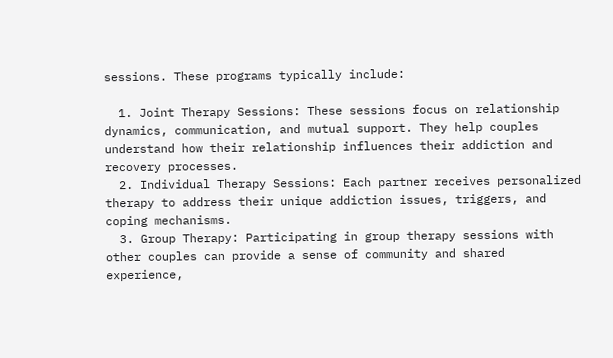sessions. These programs typically include:

  1. Joint Therapy Sessions: These sessions focus on relationship dynamics, communication, and mutual support. They help couples understand how their relationship influences their addiction and recovery processes.
  2. Individual Therapy Sessions: Each partner receives personalized therapy to address their unique addiction issues, triggers, and coping mechanisms.
  3. Group Therapy: Participating in group therapy sessions with other couples can provide a sense of community and shared experience,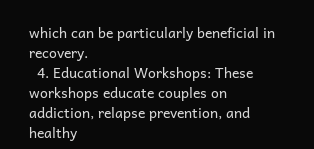which can be particularly beneficial in recovery.
  4. Educational Workshops: These workshops educate couples on addiction, relapse prevention, and healthy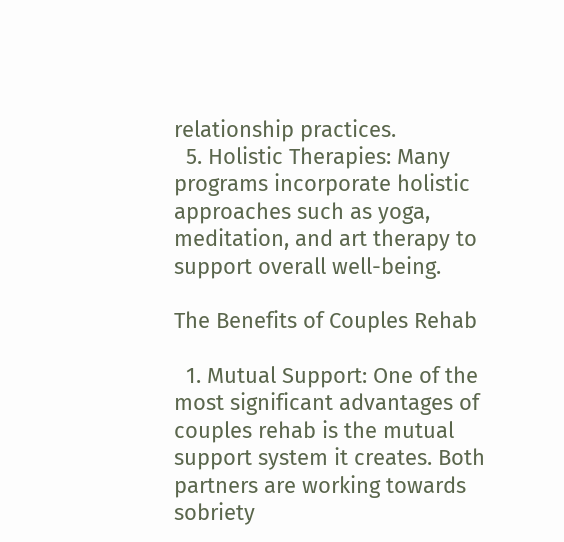relationship practices.
  5. Holistic Therapies: Many programs incorporate holistic approaches such as yoga, meditation, and art therapy to support overall well-being.

The Benefits of Couples Rehab

  1. Mutual Support: One of the most significant advantages of couples rehab is the mutual support system it creates. Both partners are working towards sobriety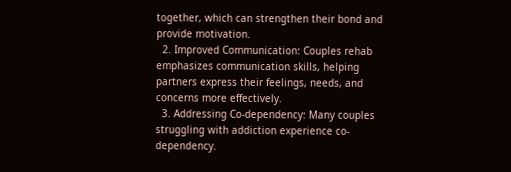together, which can strengthen their bond and provide motivation.
  2. Improved Communication: Couples rehab emphasizes communication skills, helping partners express their feelings, needs, and concerns more effectively.
  3. Addressing Co-dependency: Many couples struggling with addiction experience co-dependency.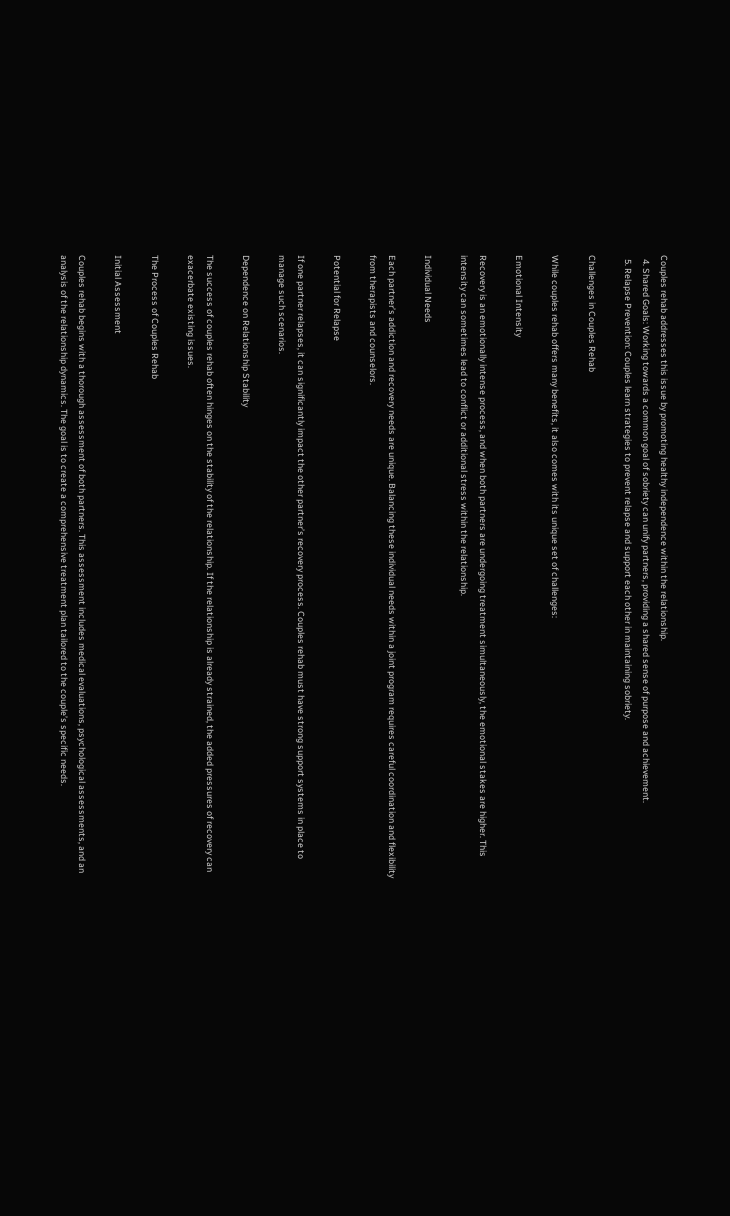Couples rehab addresses this issue by promoting healthy independence within the relationship.
  4. Shared Goals: Working towards a common goal of sobriety can unify partners, providing a shared sense of purpose and achievement.
  5. Relapse Prevention: Couples learn strategies to prevent relapse and support each other in maintaining sobriety.

Challenges in Couples Rehab

While couples rehab offers many benefits, it also comes with its unique set of challenges:

Emotional Intensity

Recovery is an emotionally intense process, and when both partners are undergoing treatment simultaneously, the emotional stakes are higher. This intensity can sometimes lead to conflict or additional stress within the relationship.

Individual Needs

Each partner’s addiction and recovery needs are unique. Balancing these individual needs within a joint program requires careful coordination and flexibility from therapists and counselors.

Potential for Relapse

If one partner relapses, it can significantly impact the other partner’s recovery process. Couples rehab must have strong support systems in place to manage such scenarios.

Dependence on Relationship Stability

The success of couples rehab often hinges on the stability of the relationship. If the relationship is already strained, the added pressures of recovery can exacerbate existing issues.

The Process of Couples Rehab

Initial Assessment

Couples rehab begins with a thorough assessment of both partners. This assessment includes medical evaluations, psychological assessments, and an analysis of the relationship dynamics. The goal is to create a comprehensive treatment plan tailored to the couple’s specific needs.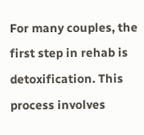For many couples, the first step in rehab is detoxification. This process involves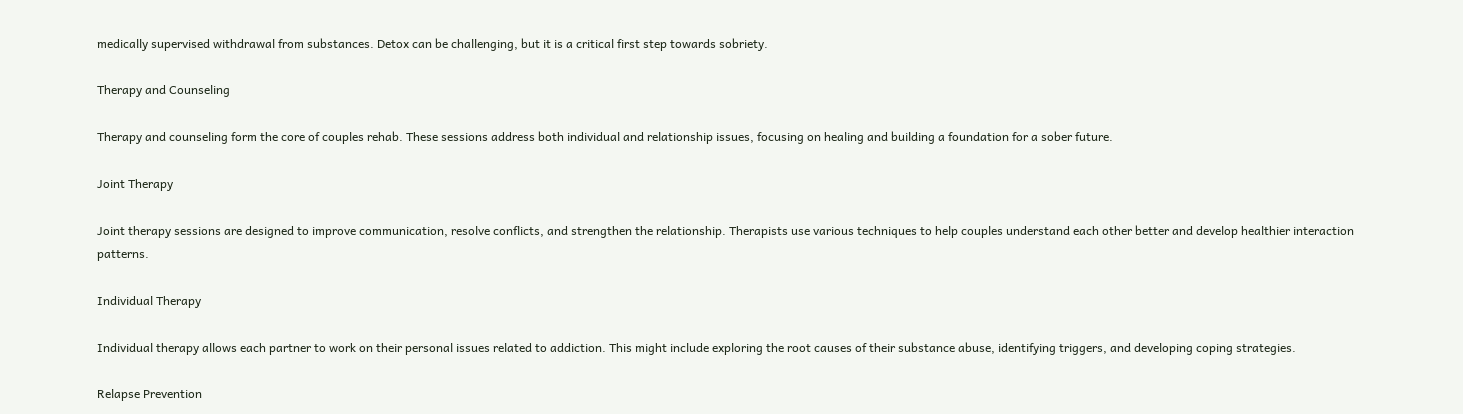medically supervised withdrawal from substances. Detox can be challenging, but it is a critical first step towards sobriety.

Therapy and Counseling

Therapy and counseling form the core of couples rehab. These sessions address both individual and relationship issues, focusing on healing and building a foundation for a sober future.

Joint Therapy

Joint therapy sessions are designed to improve communication, resolve conflicts, and strengthen the relationship. Therapists use various techniques to help couples understand each other better and develop healthier interaction patterns.

Individual Therapy

Individual therapy allows each partner to work on their personal issues related to addiction. This might include exploring the root causes of their substance abuse, identifying triggers, and developing coping strategies.

Relapse Prevention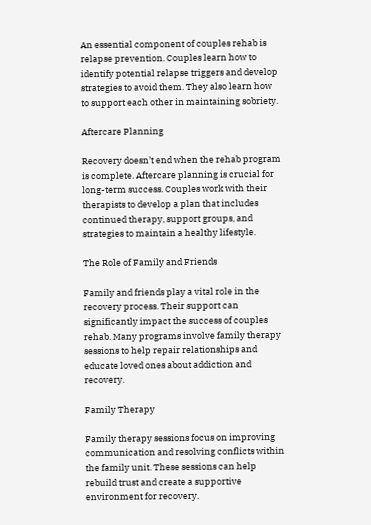An essential component of couples rehab is relapse prevention. Couples learn how to identify potential relapse triggers and develop strategies to avoid them. They also learn how to support each other in maintaining sobriety.

Aftercare Planning

Recovery doesn’t end when the rehab program is complete. Aftercare planning is crucial for long-term success. Couples work with their therapists to develop a plan that includes continued therapy, support groups, and strategies to maintain a healthy lifestyle.

The Role of Family and Friends

Family and friends play a vital role in the recovery process. Their support can significantly impact the success of couples rehab. Many programs involve family therapy sessions to help repair relationships and educate loved ones about addiction and recovery.

Family Therapy

Family therapy sessions focus on improving communication and resolving conflicts within the family unit. These sessions can help rebuild trust and create a supportive environment for recovery.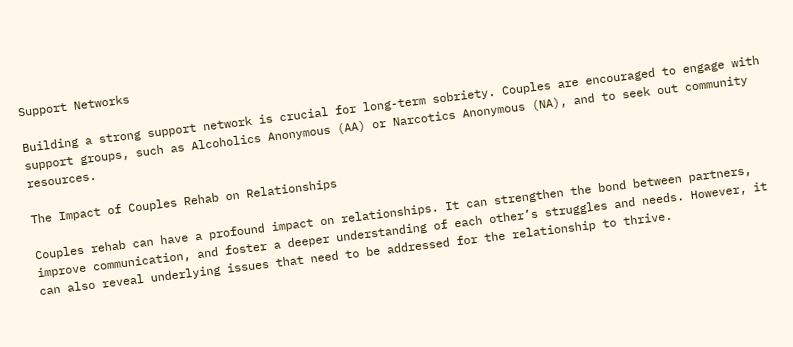Support Networks

Building a strong support network is crucial for long-term sobriety. Couples are encouraged to engage with support groups, such as Alcoholics Anonymous (AA) or Narcotics Anonymous (NA), and to seek out community resources.

The Impact of Couples Rehab on Relationships

Couples rehab can have a profound impact on relationships. It can strengthen the bond between partners, improve communication, and foster a deeper understanding of each other’s struggles and needs. However, it can also reveal underlying issues that need to be addressed for the relationship to thrive.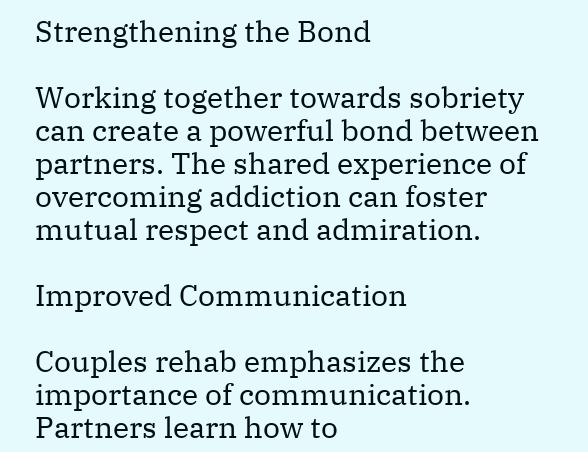Strengthening the Bond

Working together towards sobriety can create a powerful bond between partners. The shared experience of overcoming addiction can foster mutual respect and admiration.

Improved Communication

Couples rehab emphasizes the importance of communication. Partners learn how to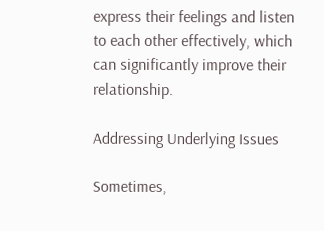express their feelings and listen to each other effectively, which can significantly improve their relationship.

Addressing Underlying Issues

Sometimes,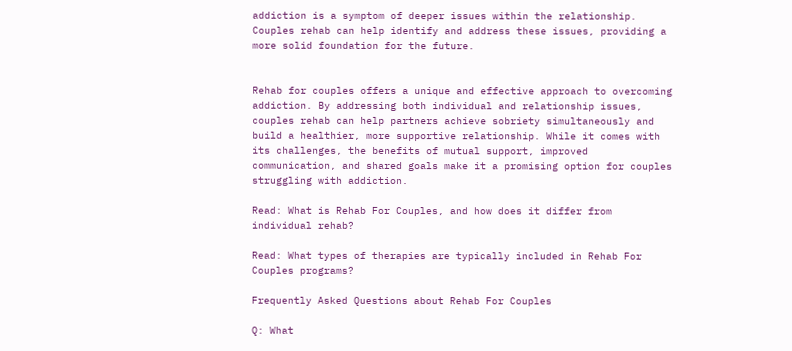addiction is a symptom of deeper issues within the relationship. Couples rehab can help identify and address these issues, providing a more solid foundation for the future.


Rehab for couples offers a unique and effective approach to overcoming addiction. By addressing both individual and relationship issues, couples rehab can help partners achieve sobriety simultaneously and build a healthier, more supportive relationship. While it comes with its challenges, the benefits of mutual support, improved communication, and shared goals make it a promising option for couples struggling with addiction.

Read: What is Rehab For Couples, and how does it differ from individual rehab?

Read: What types of therapies are typically included in Rehab For Couples programs?

Frequently Asked Questions about Rehab For Couples

Q: What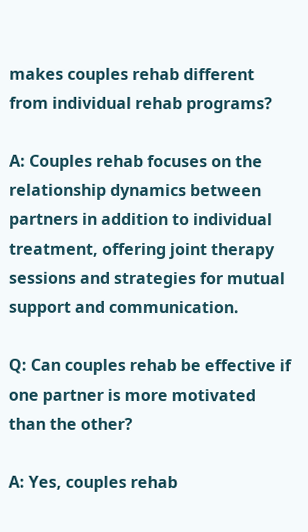makes couples rehab different from individual rehab programs?

A: Couples rehab focuses on the relationship dynamics between partners in addition to individual treatment, offering joint therapy sessions and strategies for mutual support and communication.

Q: Can couples rehab be effective if one partner is more motivated than the other?

A: Yes, couples rehab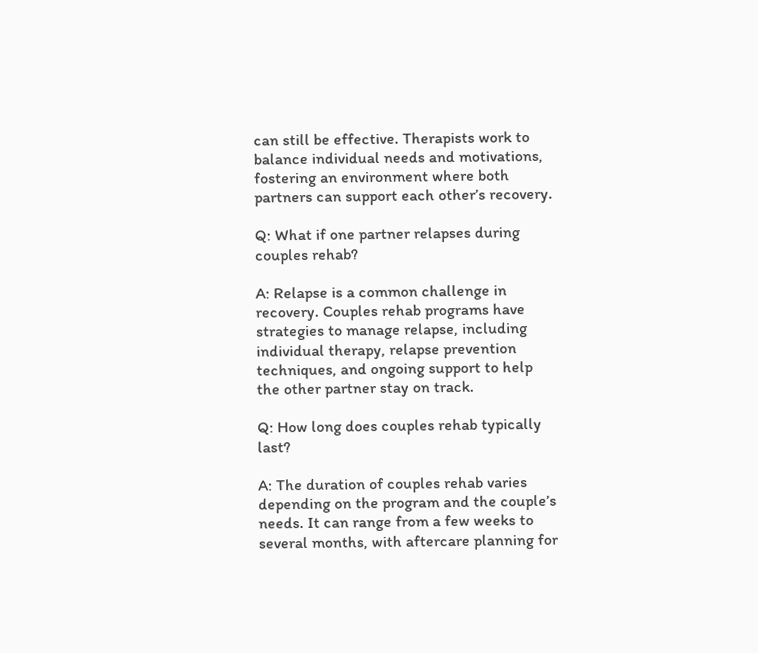can still be effective. Therapists work to balance individual needs and motivations, fostering an environment where both partners can support each other’s recovery.

Q: What if one partner relapses during couples rehab?

A: Relapse is a common challenge in recovery. Couples rehab programs have strategies to manage relapse, including individual therapy, relapse prevention techniques, and ongoing support to help the other partner stay on track.

Q: How long does couples rehab typically last?

A: The duration of couples rehab varies depending on the program and the couple’s needs. It can range from a few weeks to several months, with aftercare planning for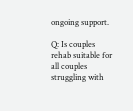ongoing support.

Q: Is couples rehab suitable for all couples struggling with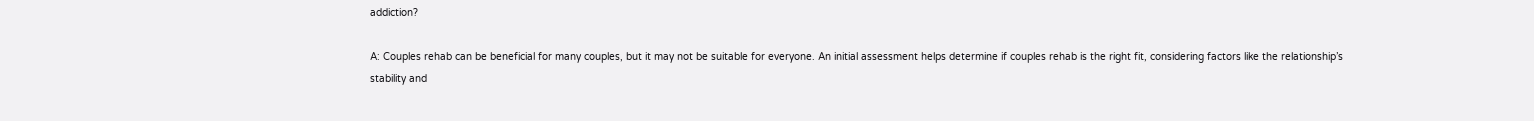addiction?

A: Couples rehab can be beneficial for many couples, but it may not be suitable for everyone. An initial assessment helps determine if couples rehab is the right fit, considering factors like the relationship’s stability and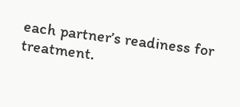each partner’s readiness for treatment.